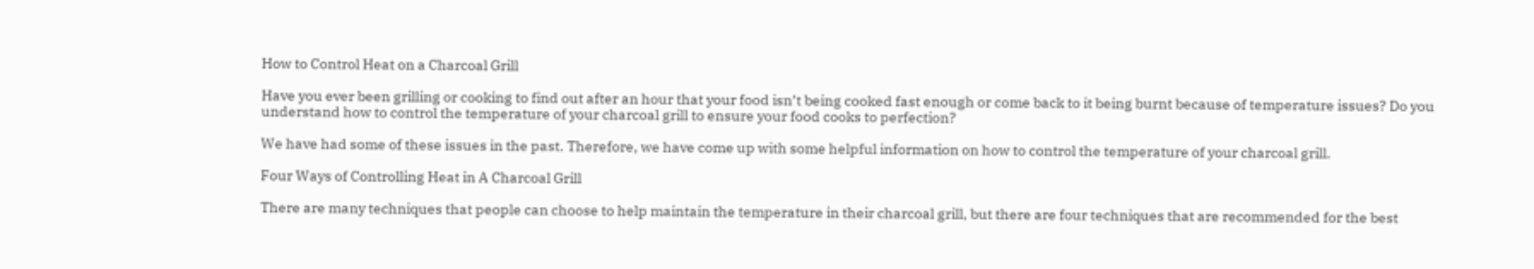How to Control Heat on a Charcoal Grill

Have you ever been grilling or cooking to find out after an hour that your food isn’t being cooked fast enough or come back to it being burnt because of temperature issues? Do you understand how to control the temperature of your charcoal grill to ensure your food cooks to perfection?

We have had some of these issues in the past. Therefore, we have come up with some helpful information on how to control the temperature of your charcoal grill.

Four Ways of Controlling Heat in A Charcoal Grill

There are many techniques that people can choose to help maintain the temperature in their charcoal grill, but there are four techniques that are recommended for the best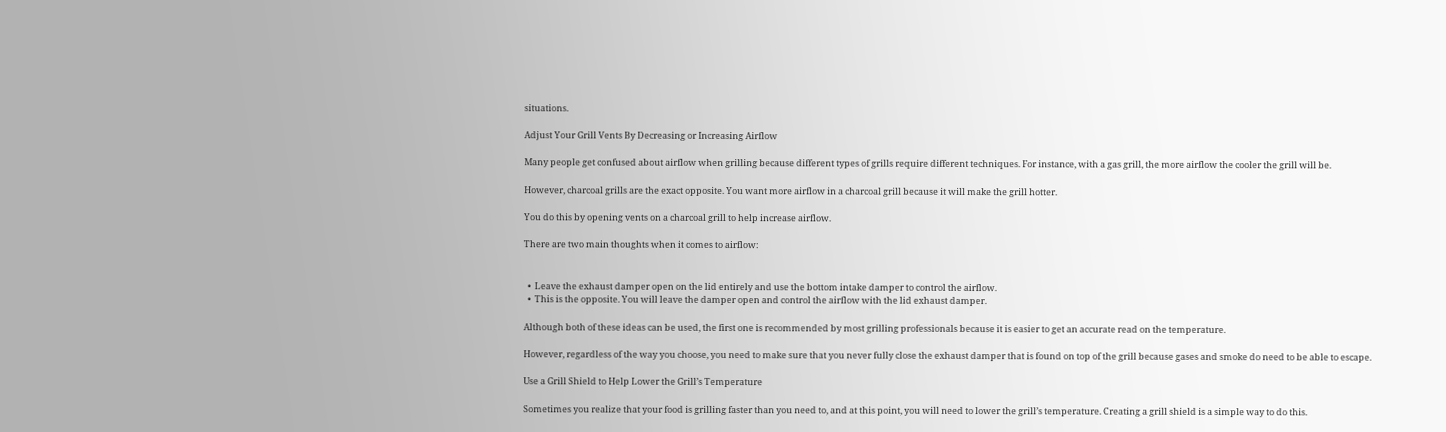situations.

Adjust Your Grill Vents By Decreasing or Increasing Airflow

Many people get confused about airflow when grilling because different types of grills require different techniques. For instance, with a gas grill, the more airflow the cooler the grill will be.

However, charcoal grills are the exact opposite. You want more airflow in a charcoal grill because it will make the grill hotter.

You do this by opening vents on a charcoal grill to help increase airflow.

There are two main thoughts when it comes to airflow:


  •  Leave the exhaust damper open on the lid entirely and use the bottom intake damper to control the airflow.
  •  This is the opposite. You will leave the damper open and control the airflow with the lid exhaust damper.

Although both of these ideas can be used, the first one is recommended by most grilling professionals because it is easier to get an accurate read on the temperature.

However, regardless of the way you choose, you need to make sure that you never fully close the exhaust damper that is found on top of the grill because gases and smoke do need to be able to escape.

Use a Grill Shield to Help Lower the Grill’s Temperature

Sometimes you realize that your food is grilling faster than you need to, and at this point, you will need to lower the grill’s temperature. Creating a grill shield is a simple way to do this.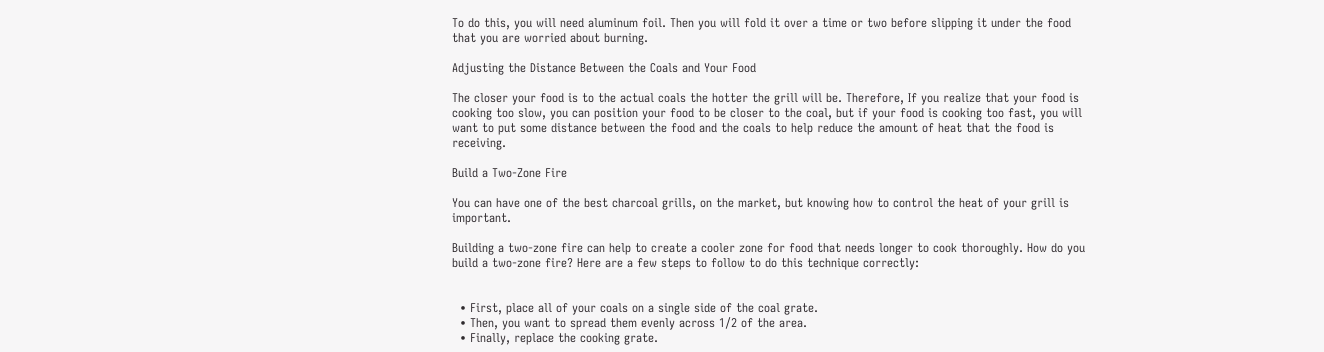To do this, you will need aluminum foil. Then you will fold it over a time or two before slipping it under the food that you are worried about burning.

Adjusting the Distance Between the Coals and Your Food

The closer your food is to the actual coals the hotter the grill will be. Therefore, If you realize that your food is cooking too slow, you can position your food to be closer to the coal, but if your food is cooking too fast, you will want to put some distance between the food and the coals to help reduce the amount of heat that the food is receiving.

Build a Two-Zone Fire

You can have one of the best charcoal grills, on the market, but knowing how to control the heat of your grill is important.

Building a two-zone fire can help to create a cooler zone for food that needs longer to cook thoroughly. How do you build a two-zone fire? Here are a few steps to follow to do this technique correctly:


  • First, place all of your coals on a single side of the coal grate.
  • Then, you want to spread them evenly across 1/2 of the area.
  • Finally, replace the cooking grate.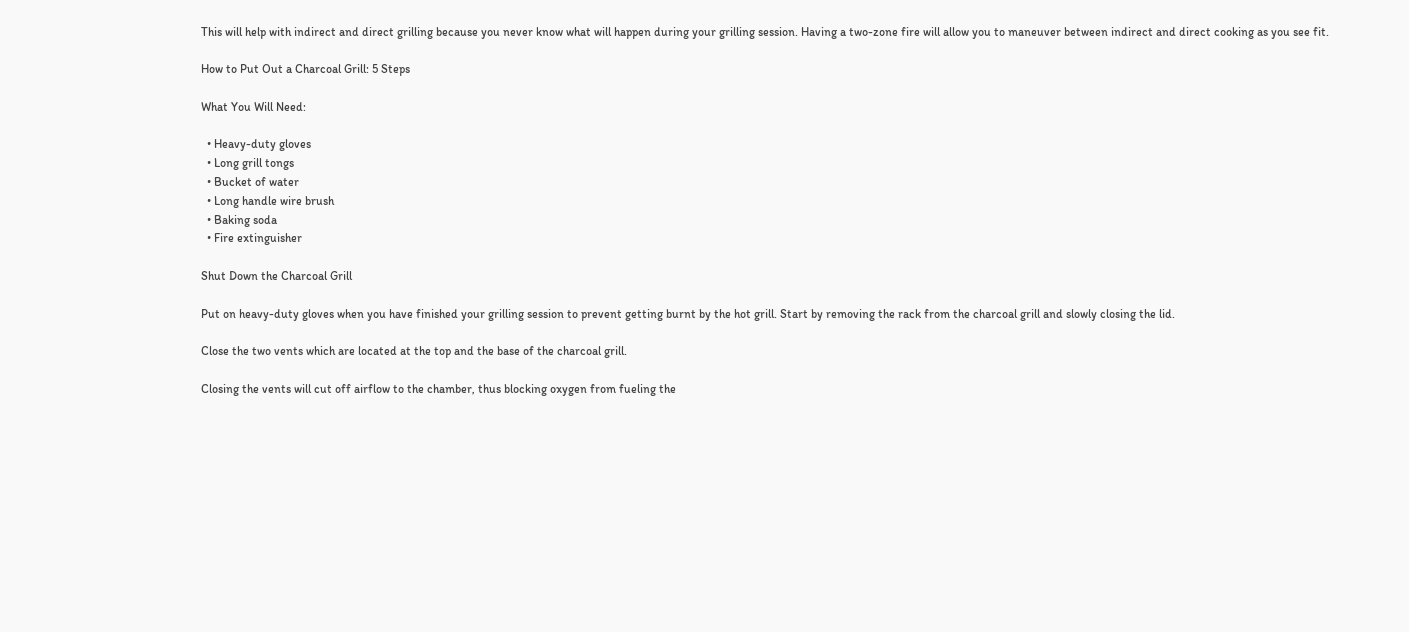This will help with indirect and direct grilling because you never know what will happen during your grilling session. Having a two-zone fire will allow you to maneuver between indirect and direct cooking as you see fit.

How to Put Out a Charcoal Grill: 5 Steps

What You Will Need:

  • Heavy-duty gloves
  • Long grill tongs
  • Bucket of water
  • Long handle wire brush
  • Baking soda
  • Fire extinguisher

Shut Down the Charcoal Grill

Put on heavy-duty gloves when you have finished your grilling session to prevent getting burnt by the hot grill. Start by removing the rack from the charcoal grill and slowly closing the lid.

Close the two vents which are located at the top and the base of the charcoal grill.

Closing the vents will cut off airflow to the chamber, thus blocking oxygen from fueling the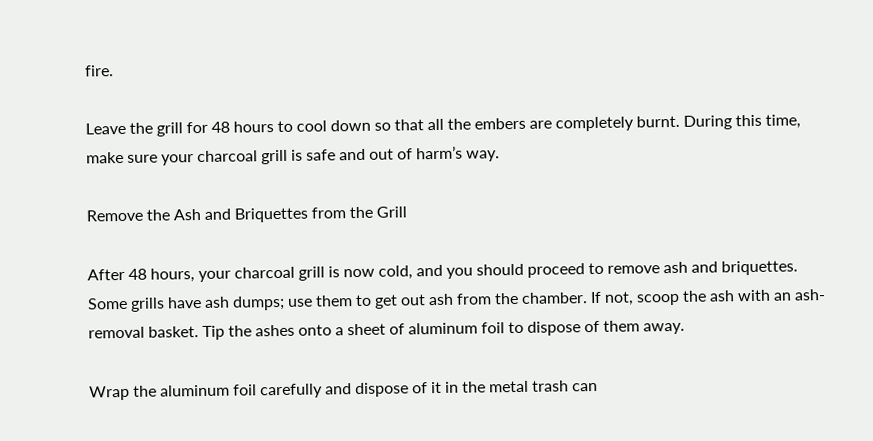fire.

Leave the grill for 48 hours to cool down so that all the embers are completely burnt. During this time, make sure your charcoal grill is safe and out of harm’s way.

Remove the Ash and Briquettes from the Grill

After 48 hours, your charcoal grill is now cold, and you should proceed to remove ash and briquettes. Some grills have ash dumps; use them to get out ash from the chamber. If not, scoop the ash with an ash-removal basket. Tip the ashes onto a sheet of aluminum foil to dispose of them away.

Wrap the aluminum foil carefully and dispose of it in the metal trash can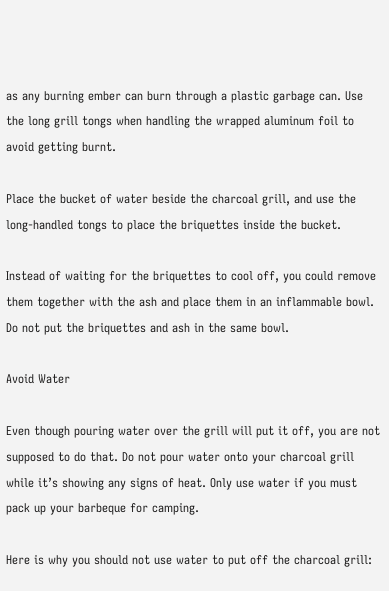as any burning ember can burn through a plastic garbage can. Use the long grill tongs when handling the wrapped aluminum foil to avoid getting burnt.

Place the bucket of water beside the charcoal grill, and use the long-handled tongs to place the briquettes inside the bucket.

Instead of waiting for the briquettes to cool off, you could remove them together with the ash and place them in an inflammable bowl. Do not put the briquettes and ash in the same bowl.

Avoid Water

Even though pouring water over the grill will put it off, you are not supposed to do that. Do not pour water onto your charcoal grill while it’s showing any signs of heat. Only use water if you must pack up your barbeque for camping.

Here is why you should not use water to put off the charcoal grill: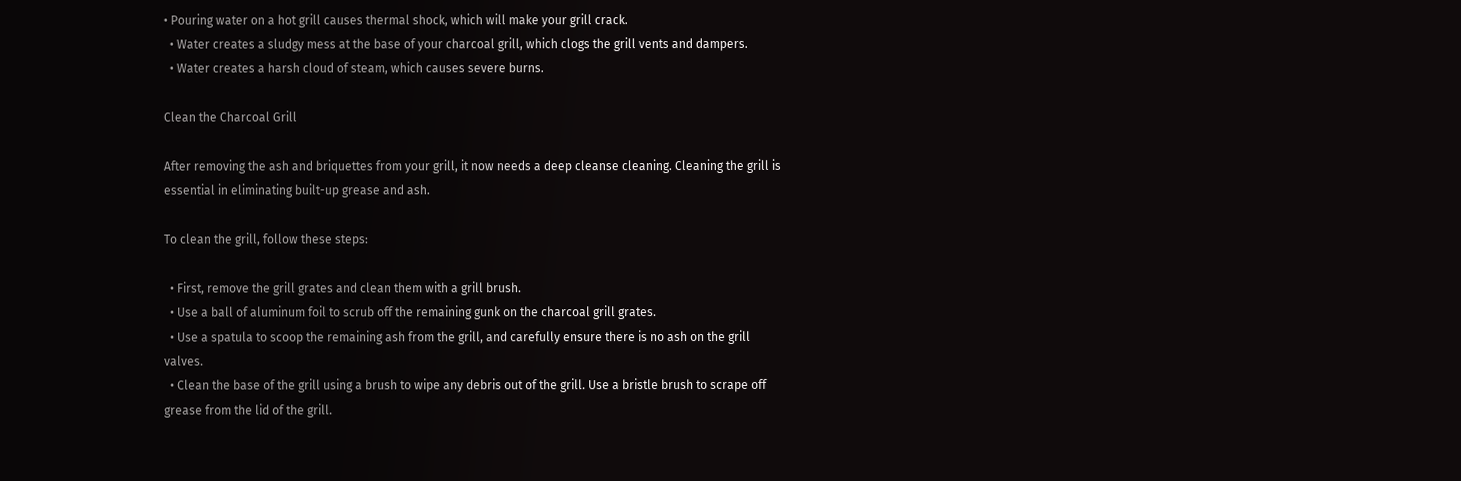• Pouring water on a hot grill causes thermal shock, which will make your grill crack.
  • Water creates a sludgy mess at the base of your charcoal grill, which clogs the grill vents and dampers.
  • Water creates a harsh cloud of steam, which causes severe burns.

Clean the Charcoal Grill

After removing the ash and briquettes from your grill, it now needs a deep cleanse cleaning. Cleaning the grill is essential in eliminating built-up grease and ash.

To clean the grill, follow these steps:

  • First, remove the grill grates and clean them with a grill brush.
  • Use a ball of aluminum foil to scrub off the remaining gunk on the charcoal grill grates.
  • Use a spatula to scoop the remaining ash from the grill, and carefully ensure there is no ash on the grill valves.
  • Clean the base of the grill using a brush to wipe any debris out of the grill. Use a bristle brush to scrape off grease from the lid of the grill.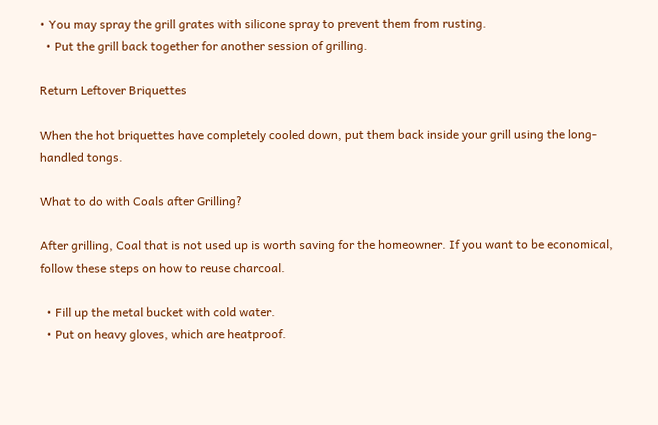• You may spray the grill grates with silicone spray to prevent them from rusting.
  • Put the grill back together for another session of grilling.

Return Leftover Briquettes

When the hot briquettes have completely cooled down, put them back inside your grill using the long-handled tongs.

What to do with Coals after Grilling?

After grilling, Coal that is not used up is worth saving for the homeowner. If you want to be economical, follow these steps on how to reuse charcoal.

  • Fill up the metal bucket with cold water.
  • Put on heavy gloves, which are heatproof.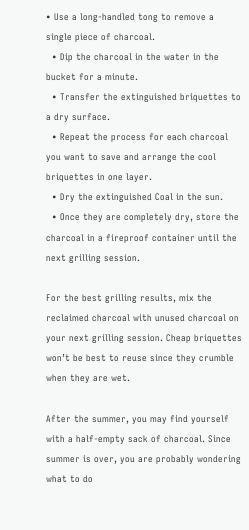• Use a long-handled tong to remove a single piece of charcoal.
  • Dip the charcoal in the water in the bucket for a minute.
  • Transfer the extinguished briquettes to a dry surface.
  • Repeat the process for each charcoal you want to save and arrange the cool briquettes in one layer.
  • Dry the extinguished Coal in the sun.
  • Once they are completely dry, store the charcoal in a fireproof container until the next grilling session.

For the best grilling results, mix the reclaimed charcoal with unused charcoal on your next grilling session. Cheap briquettes won’t be best to reuse since they crumble when they are wet.

After the summer, you may find yourself with a half-empty sack of charcoal. Since summer is over, you are probably wondering what to do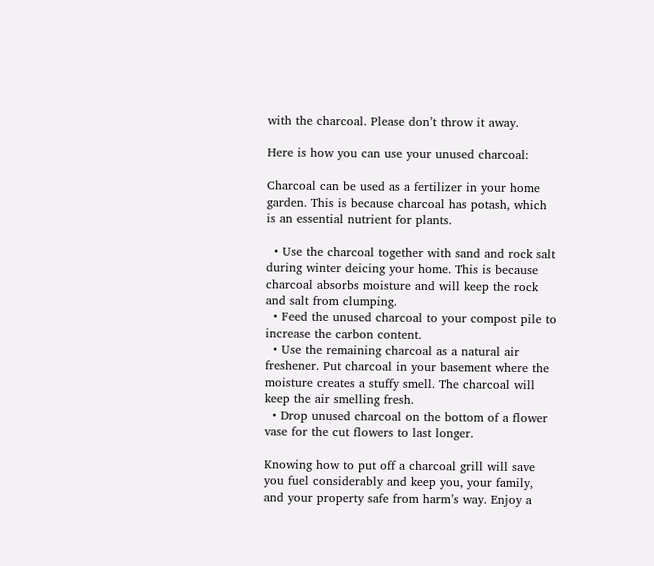with the charcoal. Please don’t throw it away.

Here is how you can use your unused charcoal:

Charcoal can be used as a fertilizer in your home garden. This is because charcoal has potash, which is an essential nutrient for plants.

  • Use the charcoal together with sand and rock salt during winter deicing your home. This is because charcoal absorbs moisture and will keep the rock and salt from clumping.
  • Feed the unused charcoal to your compost pile to increase the carbon content.
  • Use the remaining charcoal as a natural air freshener. Put charcoal in your basement where the moisture creates a stuffy smell. The charcoal will keep the air smelling fresh.
  • Drop unused charcoal on the bottom of a flower vase for the cut flowers to last longer.

Knowing how to put off a charcoal grill will save you fuel considerably and keep you, your family, and your property safe from harm’s way. Enjoy a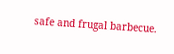safe and frugal barbecue.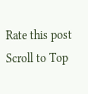Rate this post
Scroll to Top